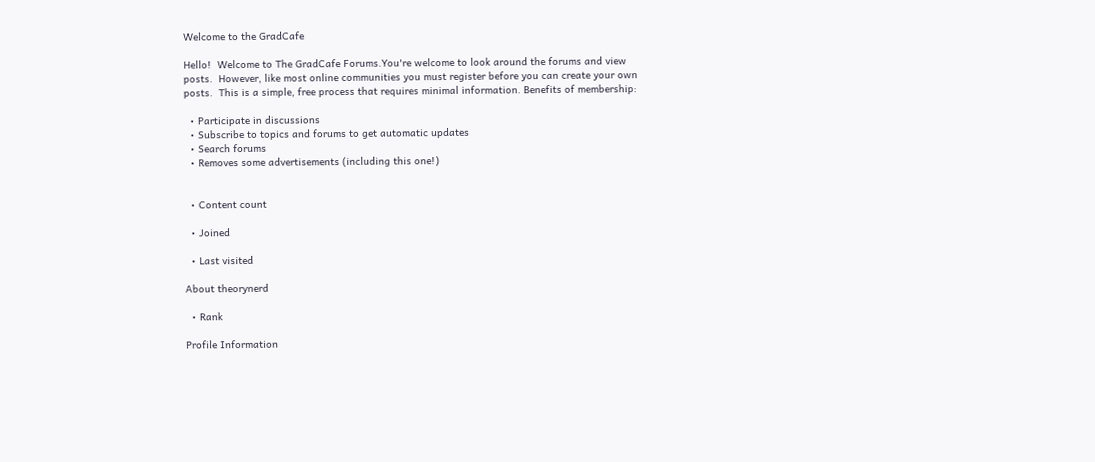Welcome to the GradCafe

Hello!  Welcome to The GradCafe Forums.You're welcome to look around the forums and view posts.  However, like most online communities you must register before you can create your own posts.  This is a simple, free process that requires minimal information. Benefits of membership:

  • Participate in discussions
  • Subscribe to topics and forums to get automatic updates
  • Search forums
  • Removes some advertisements (including this one!)


  • Content count

  • Joined

  • Last visited

About theorynerd

  • Rank

Profile Information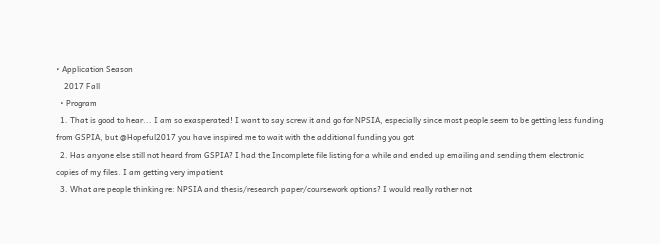• Application Season
    2017 Fall
  • Program
  1. That is good to hear... I am so exasperated! I want to say screw it and go for NPSIA, especially since most people seem to be getting less funding from GSPIA, but @Hopeful2017 you have inspired me to wait with the additional funding you got
  2. Has anyone else still not heard from GSPIA? I had the Incomplete file listing for a while and ended up emailing and sending them electronic copies of my files. I am getting very impatient
  3. What are people thinking re: NPSIA and thesis/research paper/coursework options? I would really rather not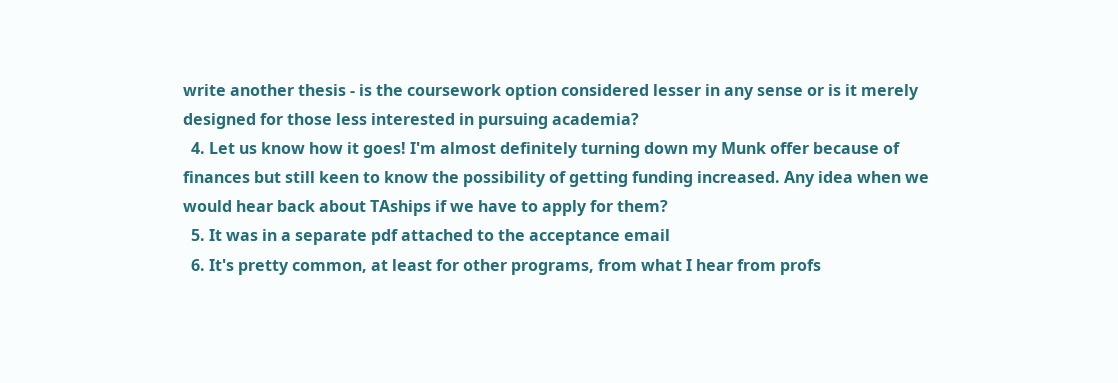write another thesis - is the coursework option considered lesser in any sense or is it merely designed for those less interested in pursuing academia?
  4. Let us know how it goes! I'm almost definitely turning down my Munk offer because of finances but still keen to know the possibility of getting funding increased. Any idea when we would hear back about TAships if we have to apply for them?
  5. It was in a separate pdf attached to the acceptance email
  6. It's pretty common, at least for other programs, from what I hear from profs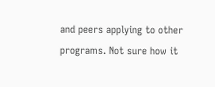and peers applying to other programs. Not sure how it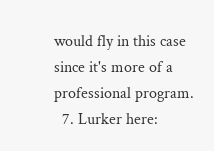would fly in this case since it's more of a professional program.
  7. Lurker here: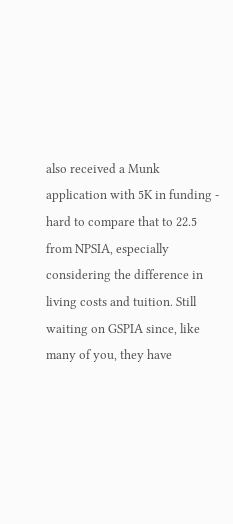also received a Munk application with 5K in funding - hard to compare that to 22.5 from NPSIA, especially considering the difference in living costs and tuition. Still waiting on GSPIA since, like many of you, they have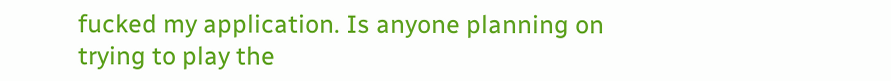fucked my application. Is anyone planning on trying to play the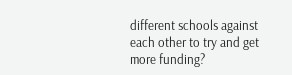different schools against each other to try and get more funding?